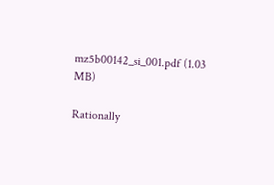mz5b00142_si_001.pdf (1.03 MB)

Rationally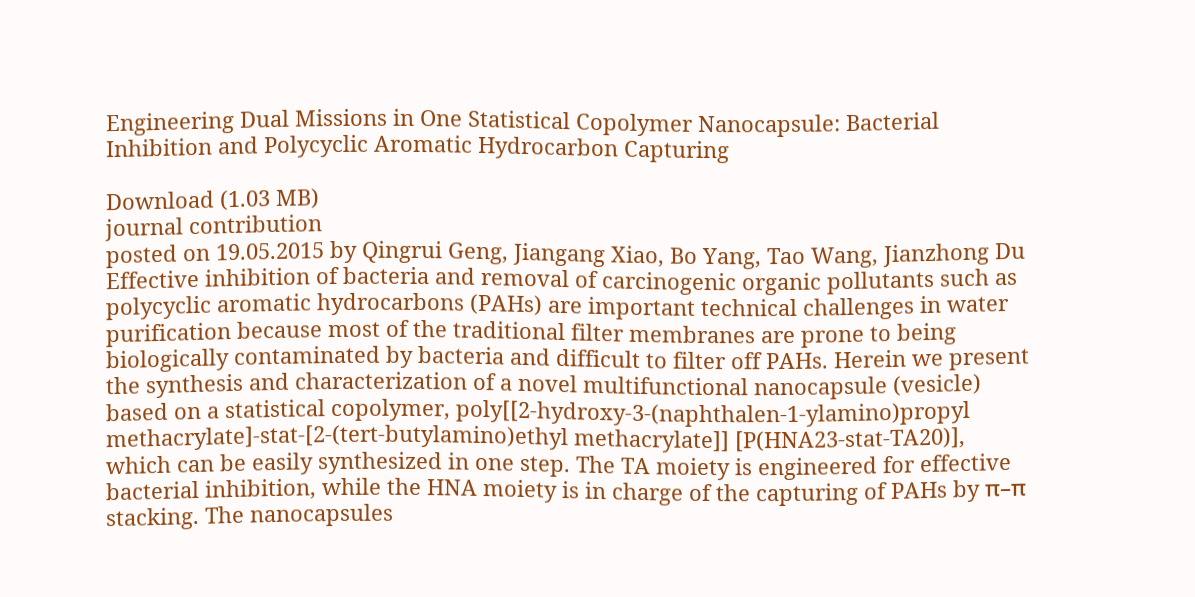Engineering Dual Missions in One Statistical Copolymer Nanocapsule: Bacterial Inhibition and Polycyclic Aromatic Hydrocarbon Capturing

Download (1.03 MB)
journal contribution
posted on 19.05.2015 by Qingrui Geng, Jiangang Xiao, Bo Yang, Tao Wang, Jianzhong Du
Effective inhibition of bacteria and removal of carcinogenic organic pollutants such as polycyclic aromatic hydrocarbons (PAHs) are important technical challenges in water purification because most of the traditional filter membranes are prone to being biologically contaminated by bacteria and difficult to filter off PAHs. Herein we present the synthesis and characterization of a novel multifunctional nanocapsule (vesicle) based on a statistical copolymer, poly[[2-hydroxy-3-(naphthalen-1-ylamino)propyl methacrylate]-stat-[2-(tert-butylamino)ethyl methacrylate]] [P(HNA23-stat-TA20)], which can be easily synthesized in one step. The TA moiety is engineered for effective bacterial inhibition, while the HNA moiety is in charge of the capturing of PAHs by π–π stacking. The nanocapsules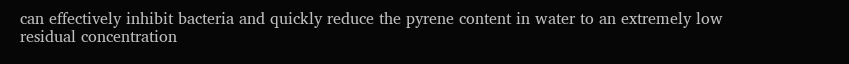can effectively inhibit bacteria and quickly reduce the pyrene content in water to an extremely low residual concentration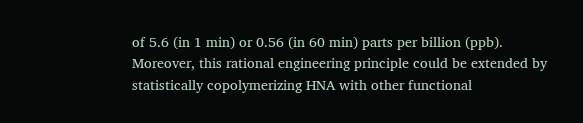of 5.6 (in 1 min) or 0.56 (in 60 min) parts per billion (ppb). Moreover, this rational engineering principle could be extended by statistically copolymerizing HNA with other functional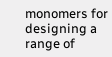monomers for designing a range of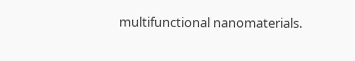multifunctional nanomaterials.